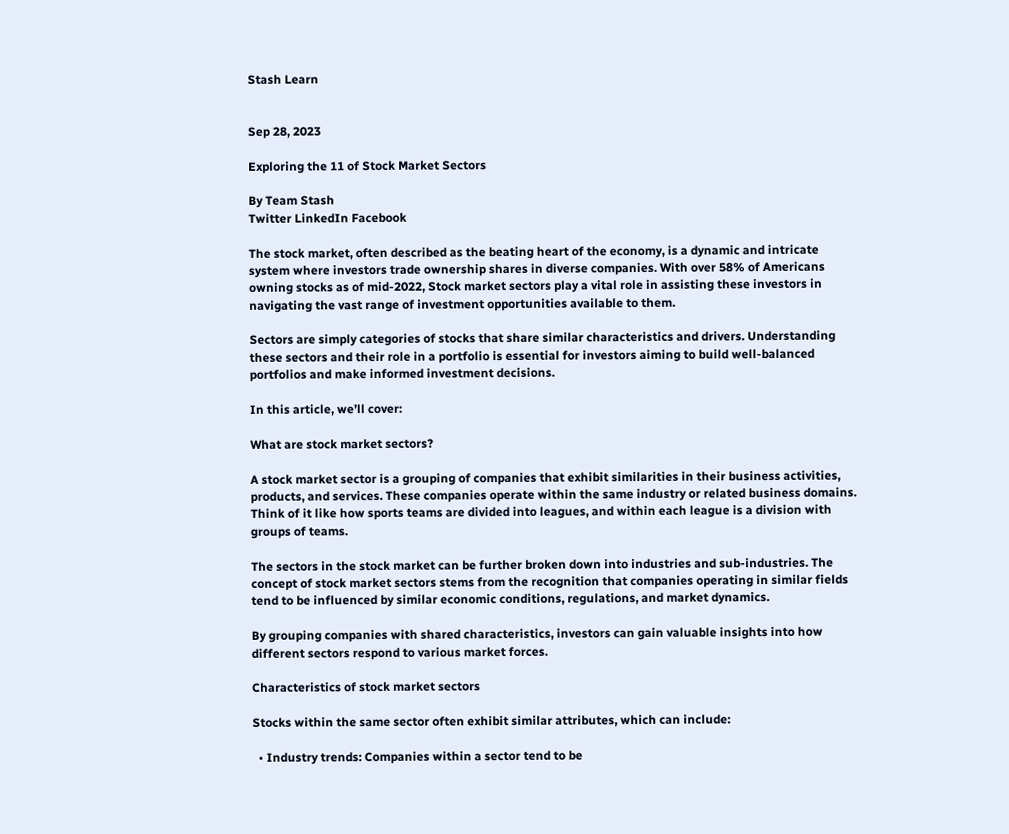Stash Learn


Sep 28, 2023

Exploring the 11 of Stock Market Sectors

By Team Stash
Twitter LinkedIn Facebook

The stock market, often described as the beating heart of the economy, is a dynamic and intricate system where investors trade ownership shares in diverse companies. With over 58% of Americans owning stocks as of mid-2022, Stock market sectors play a vital role in assisting these investors in navigating the vast range of investment opportunities available to them.

Sectors are simply categories of stocks that share similar characteristics and drivers. Understanding these sectors and their role in a portfolio is essential for investors aiming to build well-balanced portfolios and make informed investment decisions.

In this article, we’ll cover:

What are stock market sectors?

A stock market sector is a grouping of companies that exhibit similarities in their business activities, products, and services. These companies operate within the same industry or related business domains. Think of it like how sports teams are divided into leagues, and within each league is a division with groups of teams.

The sectors in the stock market can be further broken down into industries and sub-industries. The concept of stock market sectors stems from the recognition that companies operating in similar fields tend to be influenced by similar economic conditions, regulations, and market dynamics.

By grouping companies with shared characteristics, investors can gain valuable insights into how different sectors respond to various market forces.

Characteristics of stock market sectors

Stocks within the same sector often exhibit similar attributes, which can include:

  • Industry trends: Companies within a sector tend to be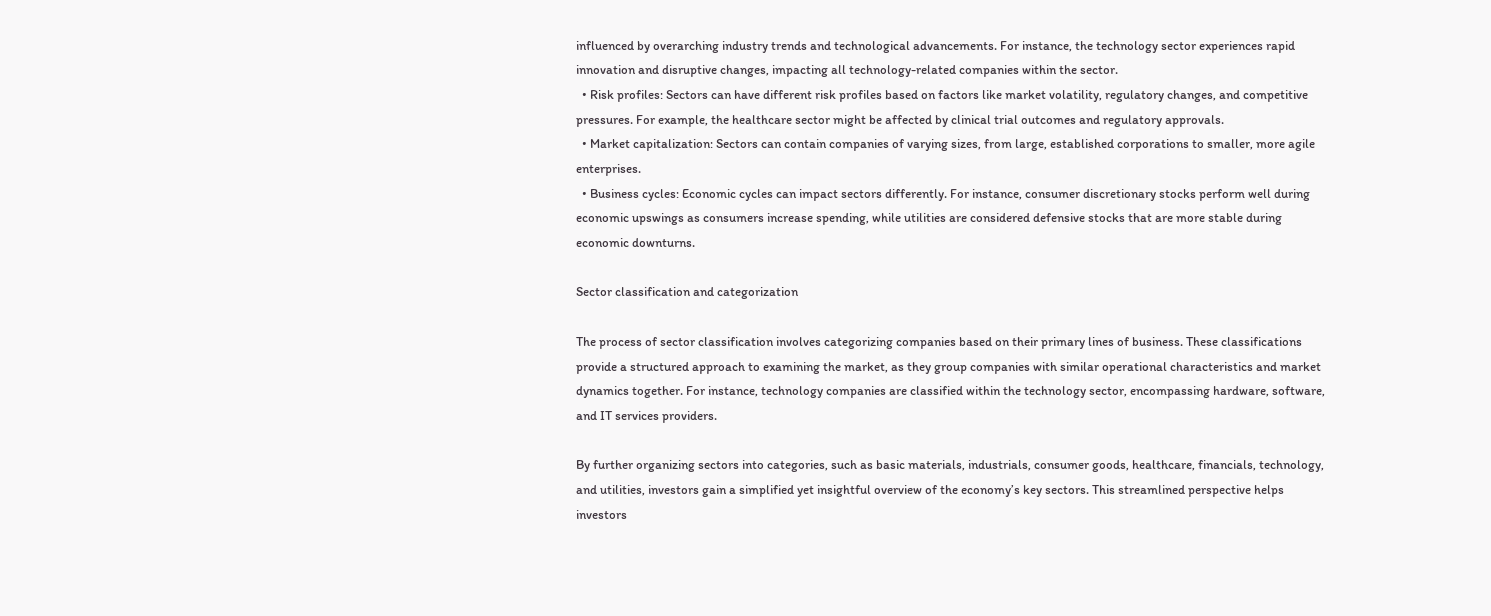influenced by overarching industry trends and technological advancements. For instance, the technology sector experiences rapid innovation and disruptive changes, impacting all technology-related companies within the sector.
  • Risk profiles: Sectors can have different risk profiles based on factors like market volatility, regulatory changes, and competitive pressures. For example, the healthcare sector might be affected by clinical trial outcomes and regulatory approvals.
  • Market capitalization: Sectors can contain companies of varying sizes, from large, established corporations to smaller, more agile enterprises.
  • Business cycles: Economic cycles can impact sectors differently. For instance, consumer discretionary stocks perform well during economic upswings as consumers increase spending, while utilities are considered defensive stocks that are more stable during economic downturns.

Sector classification and categorization

The process of sector classification involves categorizing companies based on their primary lines of business. These classifications provide a structured approach to examining the market, as they group companies with similar operational characteristics and market dynamics together. For instance, technology companies are classified within the technology sector, encompassing hardware, software, and IT services providers.

By further organizing sectors into categories, such as basic materials, industrials, consumer goods, healthcare, financials, technology, and utilities, investors gain a simplified yet insightful overview of the economy’s key sectors. This streamlined perspective helps investors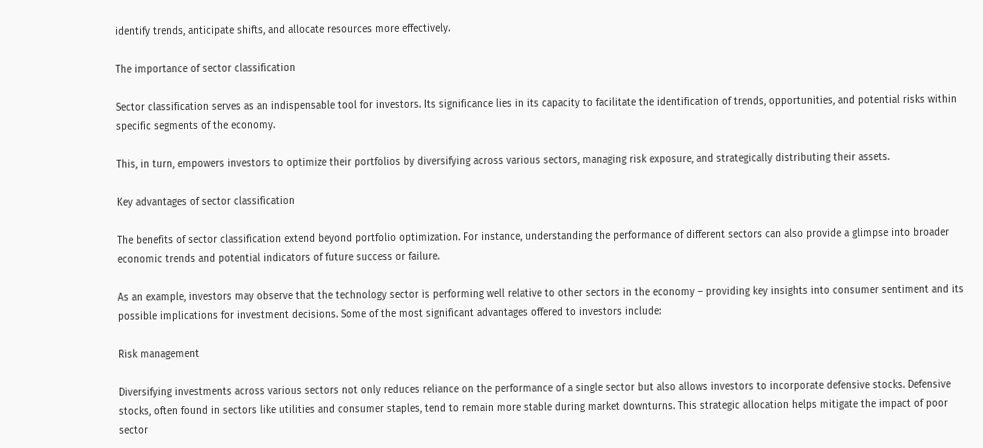identify trends, anticipate shifts, and allocate resources more effectively.

The importance of sector classification

Sector classification serves as an indispensable tool for investors. Its significance lies in its capacity to facilitate the identification of trends, opportunities, and potential risks within specific segments of the economy.

This, in turn, empowers investors to optimize their portfolios by diversifying across various sectors, managing risk exposure, and strategically distributing their assets.

Key advantages of sector classification

The benefits of sector classification extend beyond portfolio optimization. For instance, understanding the performance of different sectors can also provide a glimpse into broader economic trends and potential indicators of future success or failure.

As an example, investors may observe that the technology sector is performing well relative to other sectors in the economy – providing key insights into consumer sentiment and its possible implications for investment decisions. Some of the most significant advantages offered to investors include:

Risk management

Diversifying investments across various sectors not only reduces reliance on the performance of a single sector but also allows investors to incorporate defensive stocks. Defensive stocks, often found in sectors like utilities and consumer staples, tend to remain more stable during market downturns. This strategic allocation helps mitigate the impact of poor sector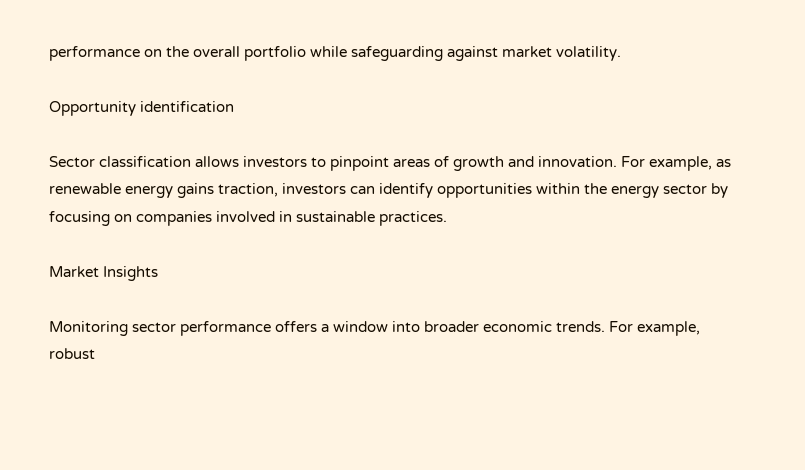performance on the overall portfolio while safeguarding against market volatility.

Opportunity identification

Sector classification allows investors to pinpoint areas of growth and innovation. For example, as renewable energy gains traction, investors can identify opportunities within the energy sector by focusing on companies involved in sustainable practices.

Market Insights

Monitoring sector performance offers a window into broader economic trends. For example, robust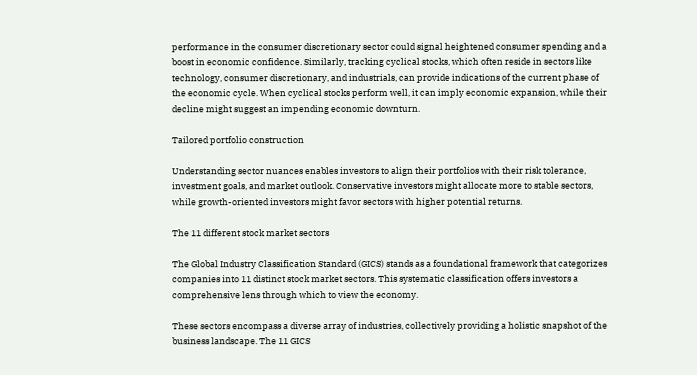performance in the consumer discretionary sector could signal heightened consumer spending and a boost in economic confidence. Similarly, tracking cyclical stocks, which often reside in sectors like technology, consumer discretionary, and industrials, can provide indications of the current phase of the economic cycle. When cyclical stocks perform well, it can imply economic expansion, while their decline might suggest an impending economic downturn.

Tailored portfolio construction

Understanding sector nuances enables investors to align their portfolios with their risk tolerance, investment goals, and market outlook. Conservative investors might allocate more to stable sectors, while growth-oriented investors might favor sectors with higher potential returns.

The 11 different stock market sectors

The Global Industry Classification Standard (GICS) stands as a foundational framework that categorizes companies into 11 distinct stock market sectors. This systematic classification offers investors a comprehensive lens through which to view the economy.

These sectors encompass a diverse array of industries, collectively providing a holistic snapshot of the business landscape. The 11 GICS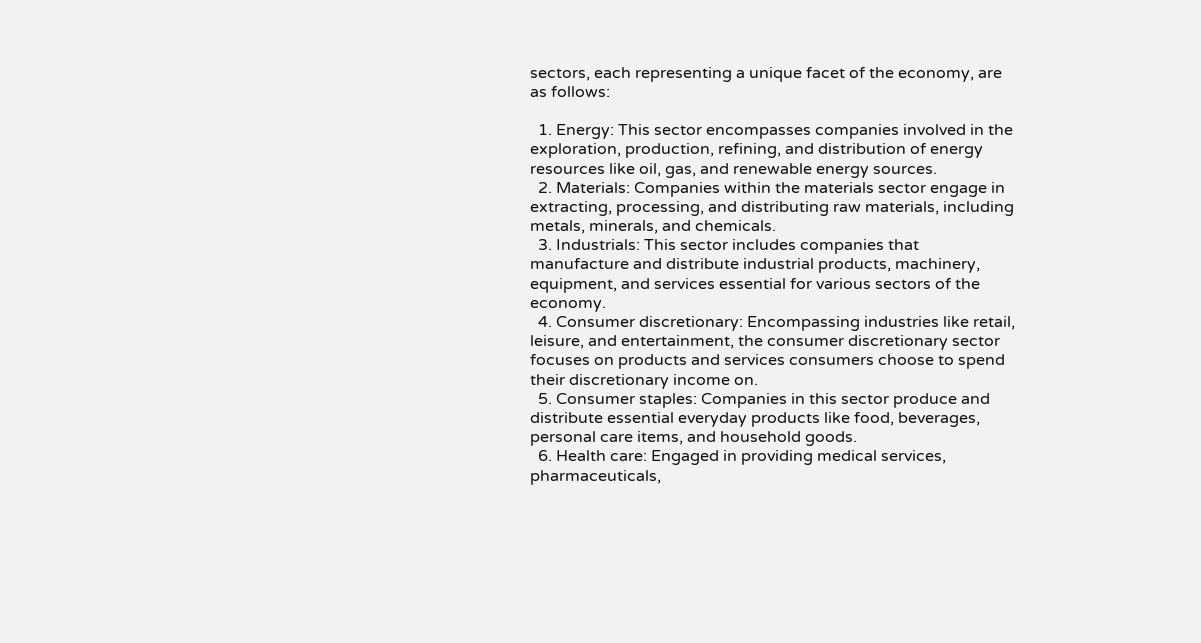sectors, each representing a unique facet of the economy, are as follows:

  1. Energy: This sector encompasses companies involved in the exploration, production, refining, and distribution of energy resources like oil, gas, and renewable energy sources.
  2. Materials: Companies within the materials sector engage in extracting, processing, and distributing raw materials, including metals, minerals, and chemicals.
  3. Industrials: This sector includes companies that manufacture and distribute industrial products, machinery, equipment, and services essential for various sectors of the economy.
  4. Consumer discretionary: Encompassing industries like retail, leisure, and entertainment, the consumer discretionary sector focuses on products and services consumers choose to spend their discretionary income on.
  5. Consumer staples: Companies in this sector produce and distribute essential everyday products like food, beverages, personal care items, and household goods.
  6. Health care: Engaged in providing medical services, pharmaceuticals,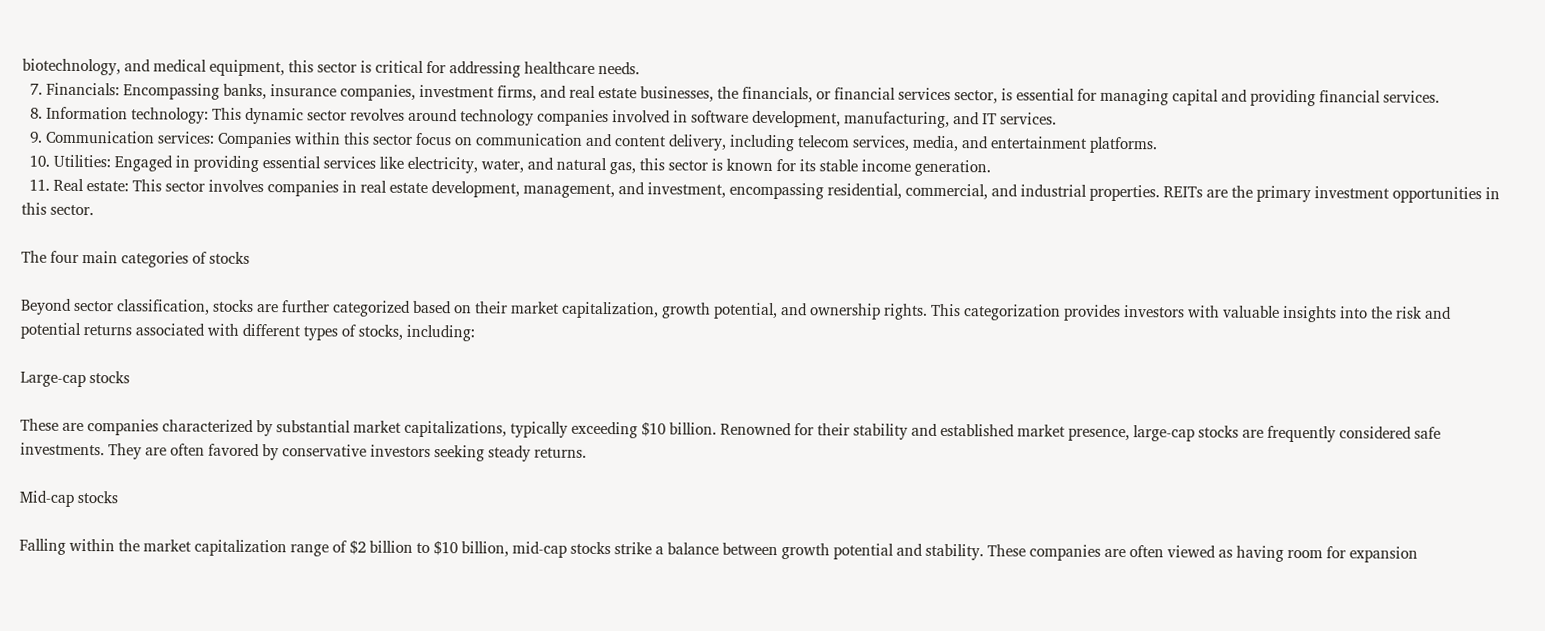biotechnology, and medical equipment, this sector is critical for addressing healthcare needs.
  7. Financials: Encompassing banks, insurance companies, investment firms, and real estate businesses, the financials, or financial services sector, is essential for managing capital and providing financial services.
  8. Information technology: This dynamic sector revolves around technology companies involved in software development, manufacturing, and IT services.
  9. Communication services: Companies within this sector focus on communication and content delivery, including telecom services, media, and entertainment platforms.
  10. Utilities: Engaged in providing essential services like electricity, water, and natural gas, this sector is known for its stable income generation.
  11. Real estate: This sector involves companies in real estate development, management, and investment, encompassing residential, commercial, and industrial properties. REITs are the primary investment opportunities in this sector.

The four main categories of stocks

Beyond sector classification, stocks are further categorized based on their market capitalization, growth potential, and ownership rights. This categorization provides investors with valuable insights into the risk and potential returns associated with different types of stocks, including:

Large-cap stocks

These are companies characterized by substantial market capitalizations, typically exceeding $10 billion. Renowned for their stability and established market presence, large-cap stocks are frequently considered safe investments. They are often favored by conservative investors seeking steady returns.

Mid-cap stocks

Falling within the market capitalization range of $2 billion to $10 billion, mid-cap stocks strike a balance between growth potential and stability. These companies are often viewed as having room for expansion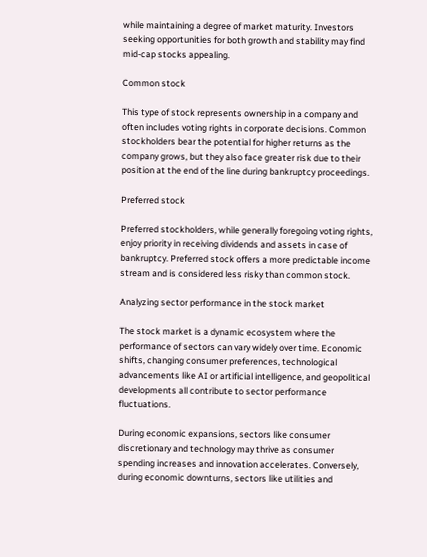while maintaining a degree of market maturity. Investors seeking opportunities for both growth and stability may find mid-cap stocks appealing.

Common stock

This type of stock represents ownership in a company and often includes voting rights in corporate decisions. Common stockholders bear the potential for higher returns as the company grows, but they also face greater risk due to their position at the end of the line during bankruptcy proceedings.

Preferred stock

Preferred stockholders, while generally foregoing voting rights, enjoy priority in receiving dividends and assets in case of bankruptcy. Preferred stock offers a more predictable income stream and is considered less risky than common stock.

Analyzing sector performance in the stock market

The stock market is a dynamic ecosystem where the performance of sectors can vary widely over time. Economic shifts, changing consumer preferences, technological advancements like AI or artificial intelligence, and geopolitical developments all contribute to sector performance fluctuations.

During economic expansions, sectors like consumer discretionary and technology may thrive as consumer spending increases and innovation accelerates. Conversely, during economic downturns, sectors like utilities and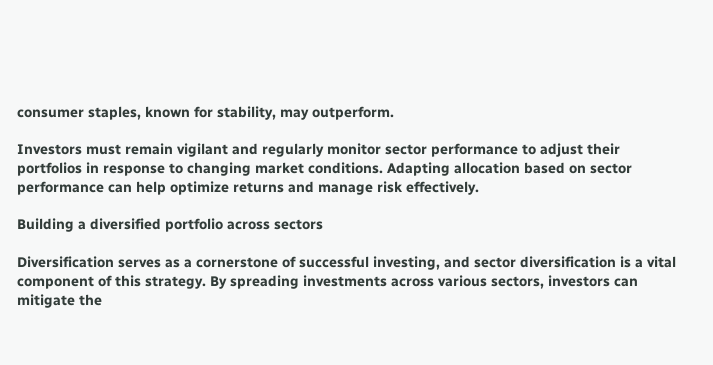consumer staples, known for stability, may outperform.

Investors must remain vigilant and regularly monitor sector performance to adjust their portfolios in response to changing market conditions. Adapting allocation based on sector performance can help optimize returns and manage risk effectively.

Building a diversified portfolio across sectors

Diversification serves as a cornerstone of successful investing, and sector diversification is a vital component of this strategy. By spreading investments across various sectors, investors can mitigate the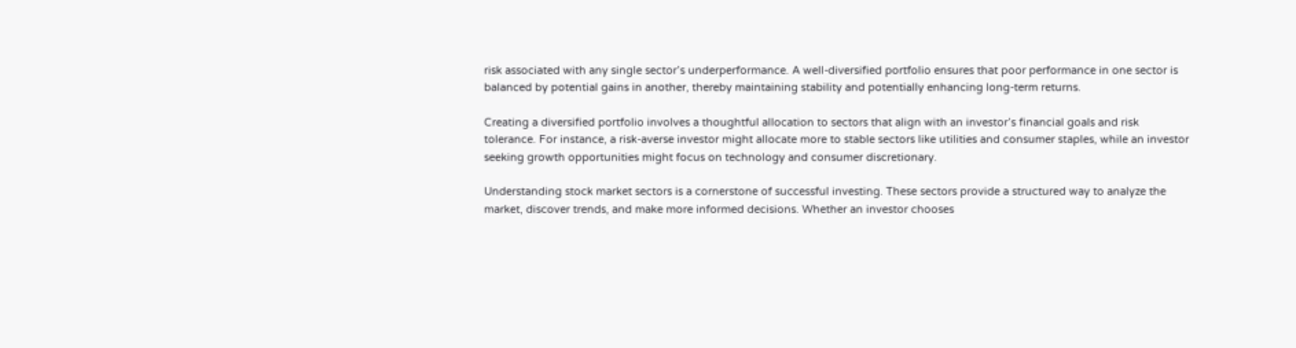risk associated with any single sector’s underperformance. A well-diversified portfolio ensures that poor performance in one sector is balanced by potential gains in another, thereby maintaining stability and potentially enhancing long-term returns.

Creating a diversified portfolio involves a thoughtful allocation to sectors that align with an investor’s financial goals and risk tolerance. For instance, a risk-averse investor might allocate more to stable sectors like utilities and consumer staples, while an investor seeking growth opportunities might focus on technology and consumer discretionary.

Understanding stock market sectors is a cornerstone of successful investing. These sectors provide a structured way to analyze the market, discover trends, and make more informed decisions. Whether an investor chooses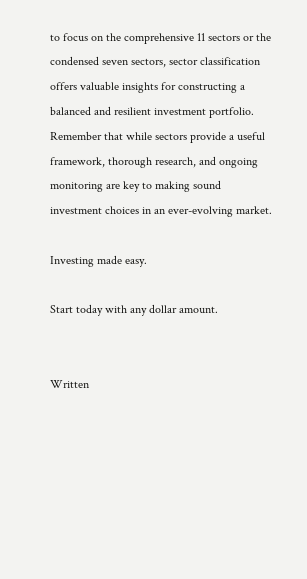to focus on the comprehensive 11 sectors or the condensed seven sectors, sector classification offers valuable insights for constructing a balanced and resilient investment portfolio. Remember that while sectors provide a useful framework, thorough research, and ongoing monitoring are key to making sound investment choices in an ever-evolving market.

Investing made easy.

Start today with any dollar amount.


Written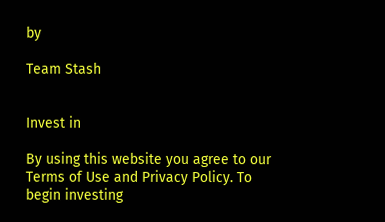by

Team Stash


Invest in

By using this website you agree to our Terms of Use and Privacy Policy. To begin investing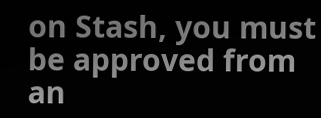on Stash, you must be approved from an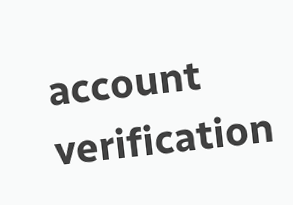account verification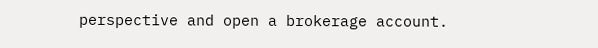perspective and open a brokerage account.